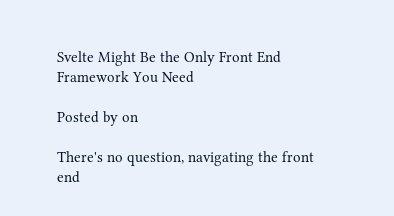Svelte Might Be the Only Front End Framework You Need

Posted by on

There's no question, navigating the front end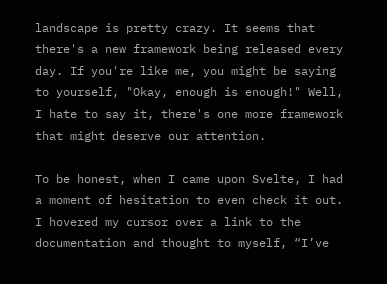landscape is pretty crazy. It seems that there's a new framework being released every day. If you're like me, you might be saying to yourself, "Okay, enough is enough!" Well, I hate to say it, there's one more framework that might deserve our attention.

To be honest, when I came upon Svelte, I had a moment of hesitation to even check it out. I hovered my cursor over a link to the documentation and thought to myself, “I’ve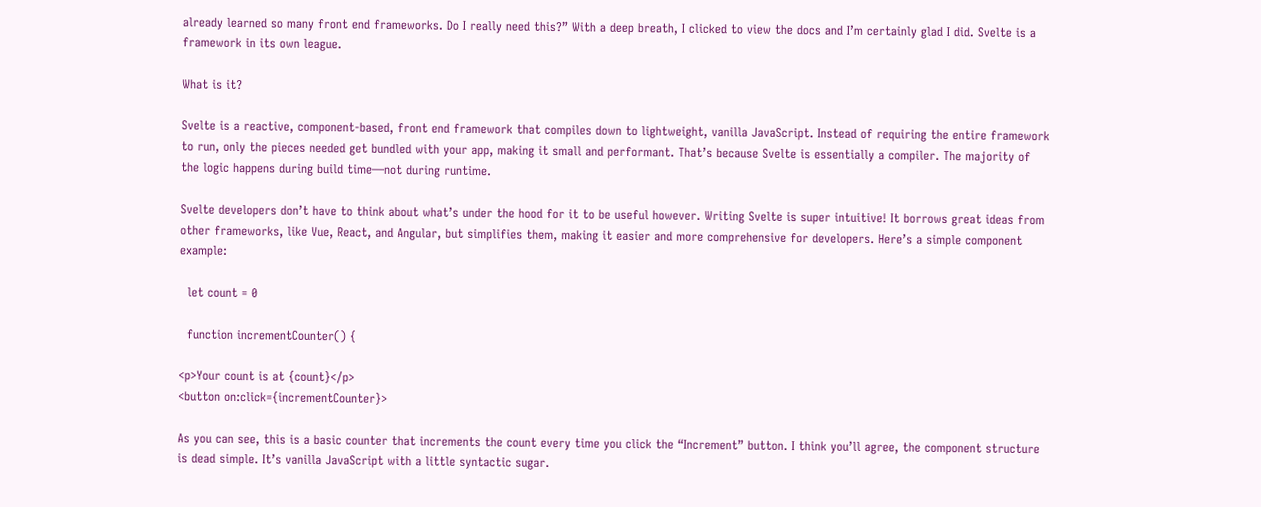already learned so many front end frameworks. Do I really need this?” With a deep breath, I clicked to view the docs and I’m certainly glad I did. Svelte is a framework in its own league.

What is it?

Svelte is a reactive, component-based, front end framework that compiles down to lightweight, vanilla JavaScript. Instead of requiring the entire framework to run, only the pieces needed get bundled with your app, making it small and performant. That’s because Svelte is essentially a compiler. The majority of the logic happens during build time—not during runtime.

Svelte developers don’t have to think about what’s under the hood for it to be useful however. Writing Svelte is super intuitive! It borrows great ideas from other frameworks, like Vue, React, and Angular, but simplifies them, making it easier and more comprehensive for developers. Here’s a simple component example:

  let count = 0

  function incrementCounter() {

<p>Your count is at {count}</p>
<button on:click={incrementCounter}>

As you can see, this is a basic counter that increments the count every time you click the “Increment” button. I think you’ll agree, the component structure is dead simple. It’s vanilla JavaScript with a little syntactic sugar.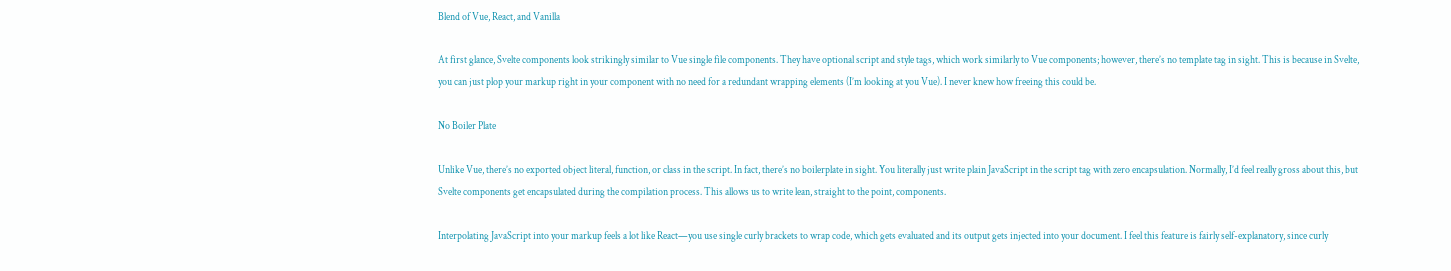Blend of Vue, React, and Vanilla

At first glance, Svelte components look strikingly similar to Vue single file components. They have optional script and style tags, which work similarly to Vue components; however, there’s no template tag in sight. This is because in Svelte, you can just plop your markup right in your component with no need for a redundant wrapping elements (I’m looking at you Vue). I never knew how freeing this could be.

No Boiler Plate

Unlike Vue, there’s no exported object literal, function, or class in the script. In fact, there’s no boilerplate in sight. You literally just write plain JavaScript in the script tag with zero encapsulation. Normally, I’d feel really gross about this, but Svelte components get encapsulated during the compilation process. This allows us to write lean, straight to the point, components.

Interpolating JavaScript into your markup feels a lot like React—you use single curly brackets to wrap code, which gets evaluated and its output gets injected into your document. I feel this feature is fairly self-explanatory, since curly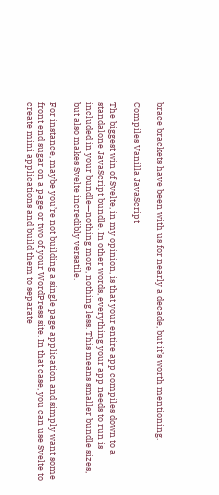brace brackets have been with us for nearly a decade, but it’s worth mentioning.

Compiles Vanilla JavaScript

The biggest win of Svelte, in my opinion, is that your entire app compiles down to a standalone JavaScript bundle. In other words, everything your app needs to run is included in your bundle—nothing more, nothing less. This means smaller bundle sizes, but also makes Svelte incredibly versatile.

For instance, maybe you’re not building a single page application and simply want some front end sugar on a page or two of your WordPress site. In that case, you can use Svelte to create mini applications and build them to separate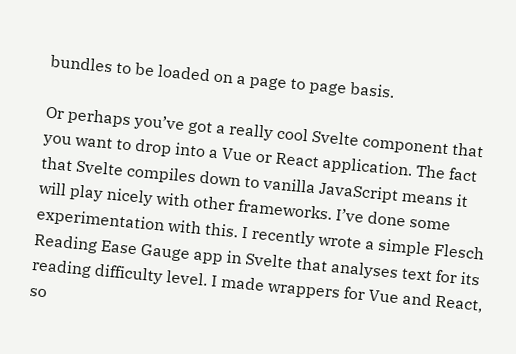bundles to be loaded on a page to page basis.

Or perhaps you’ve got a really cool Svelte component that you want to drop into a Vue or React application. The fact that Svelte compiles down to vanilla JavaScript means it will play nicely with other frameworks. I’ve done some experimentation with this. I recently wrote a simple Flesch Reading Ease Gauge app in Svelte that analyses text for its reading difficulty level. I made wrappers for Vue and React, so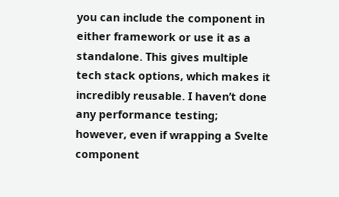you can include the component in either framework or use it as a standalone. This gives multiple tech stack options, which makes it incredibly reusable. I haven’t done any performance testing; however, even if wrapping a Svelte component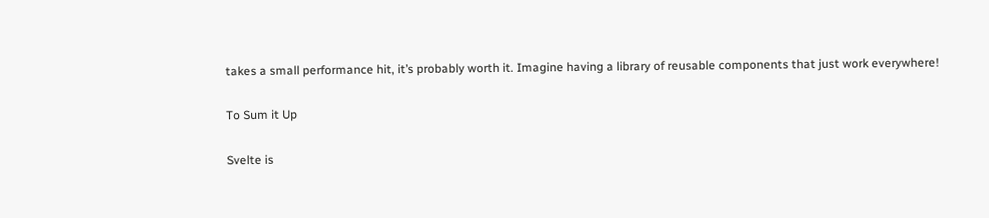takes a small performance hit, it’s probably worth it. Imagine having a library of reusable components that just work everywhere!

To Sum it Up

Svelte is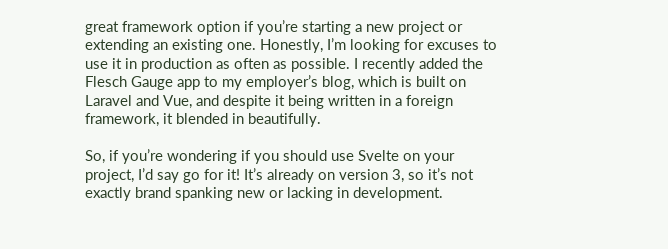great framework option if you’re starting a new project or extending an existing one. Honestly, I’m looking for excuses to use it in production as often as possible. I recently added the Flesch Gauge app to my employer’s blog, which is built on Laravel and Vue, and despite it being written in a foreign framework, it blended in beautifully.

So, if you’re wondering if you should use Svelte on your project, I’d say go for it! It’s already on version 3, so it’s not exactly brand spanking new or lacking in development.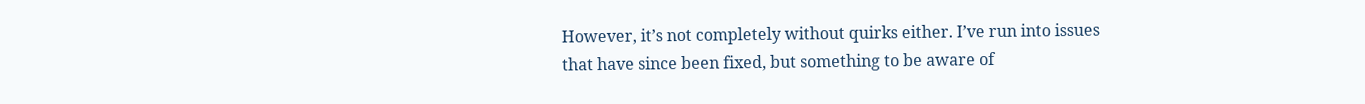However, it’s not completely without quirks either. I’ve run into issues that have since been fixed, but something to be aware of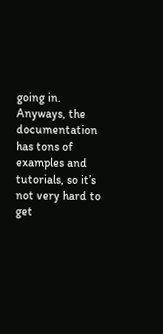going in. Anyways, the documentation has tons of examples and tutorials, so it’s not very hard to get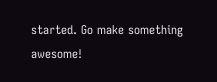started. Go make something awesome!